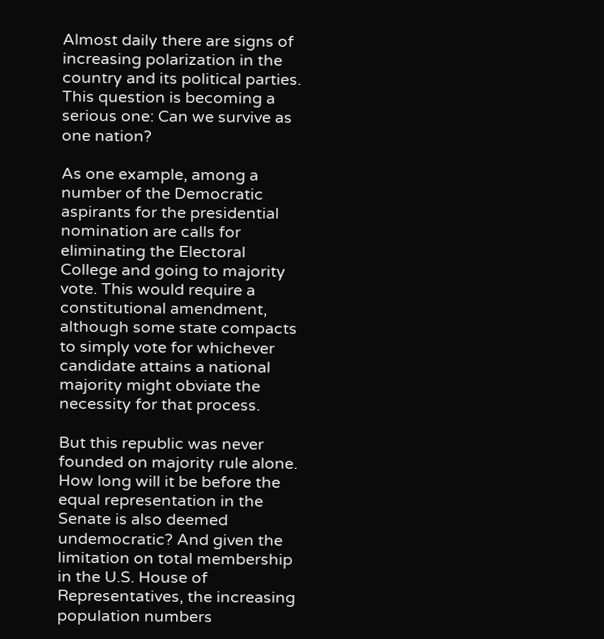Almost daily there are signs of increasing polarization in the country and its political parties. This question is becoming a serious one: Can we survive as one nation?

As one example, among a number of the Democratic aspirants for the presidential nomination are calls for eliminating the Electoral College and going to majority vote. This would require a constitutional amendment, although some state compacts to simply vote for whichever candidate attains a national majority might obviate the necessity for that process.

But this republic was never founded on majority rule alone. How long will it be before the equal representation in the Senate is also deemed undemocratic? And given the limitation on total membership in the U.S. House of Representatives, the increasing population numbers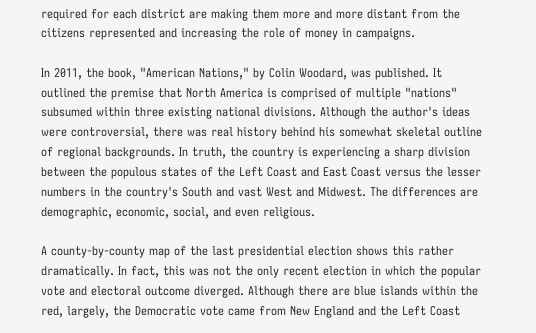required for each district are making them more and more distant from the citizens represented and increasing the role of money in campaigns.

In 2011, the book, "American Nations," by Colin Woodard, was published. It outlined the premise that North America is comprised of multiple "nations" subsumed within three existing national divisions. Although the author's ideas were controversial, there was real history behind his somewhat skeletal outline of regional backgrounds. In truth, the country is experiencing a sharp division between the populous states of the Left Coast and East Coast versus the lesser numbers in the country's South and vast West and Midwest. The differences are demographic, economic, social, and even religious.

A county-by-county map of the last presidential election shows this rather dramatically. In fact, this was not the only recent election in which the popular vote and electoral outcome diverged. Although there are blue islands within the red, largely, the Democratic vote came from New England and the Left Coast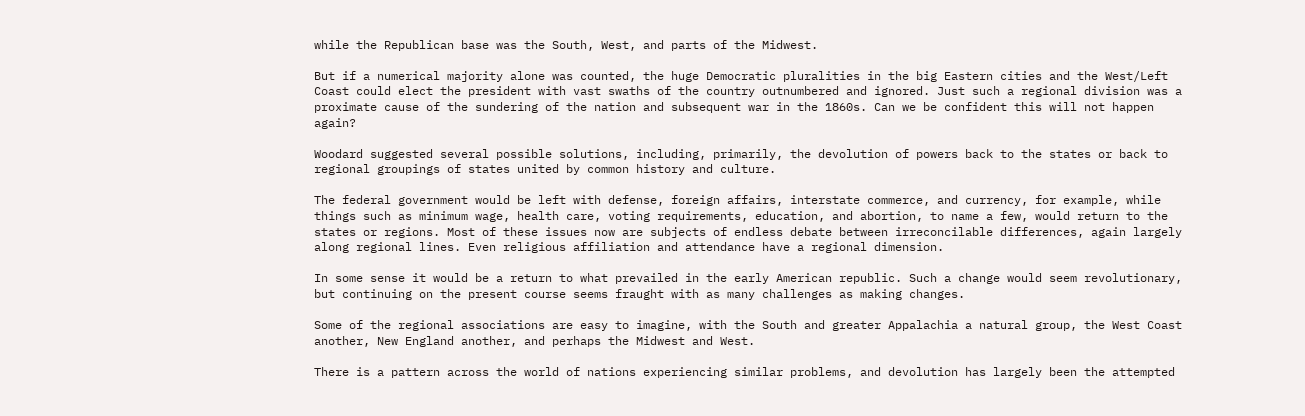while the Republican base was the South, West, and parts of the Midwest.

But if a numerical majority alone was counted, the huge Democratic pluralities in the big Eastern cities and the West/Left Coast could elect the president with vast swaths of the country outnumbered and ignored. Just such a regional division was a proximate cause of the sundering of the nation and subsequent war in the 1860s. Can we be confident this will not happen again?

Woodard suggested several possible solutions, including, primarily, the devolution of powers back to the states or back to regional groupings of states united by common history and culture.

The federal government would be left with defense, foreign affairs, interstate commerce, and currency, for example, while things such as minimum wage, health care, voting requirements, education, and abortion, to name a few, would return to the states or regions. Most of these issues now are subjects of endless debate between irreconcilable differences, again largely along regional lines. Even religious affiliation and attendance have a regional dimension.

In some sense it would be a return to what prevailed in the early American republic. Such a change would seem revolutionary, but continuing on the present course seems fraught with as many challenges as making changes.

Some of the regional associations are easy to imagine, with the South and greater Appalachia a natural group, the West Coast another, New England another, and perhaps the Midwest and West.

There is a pattern across the world of nations experiencing similar problems, and devolution has largely been the attempted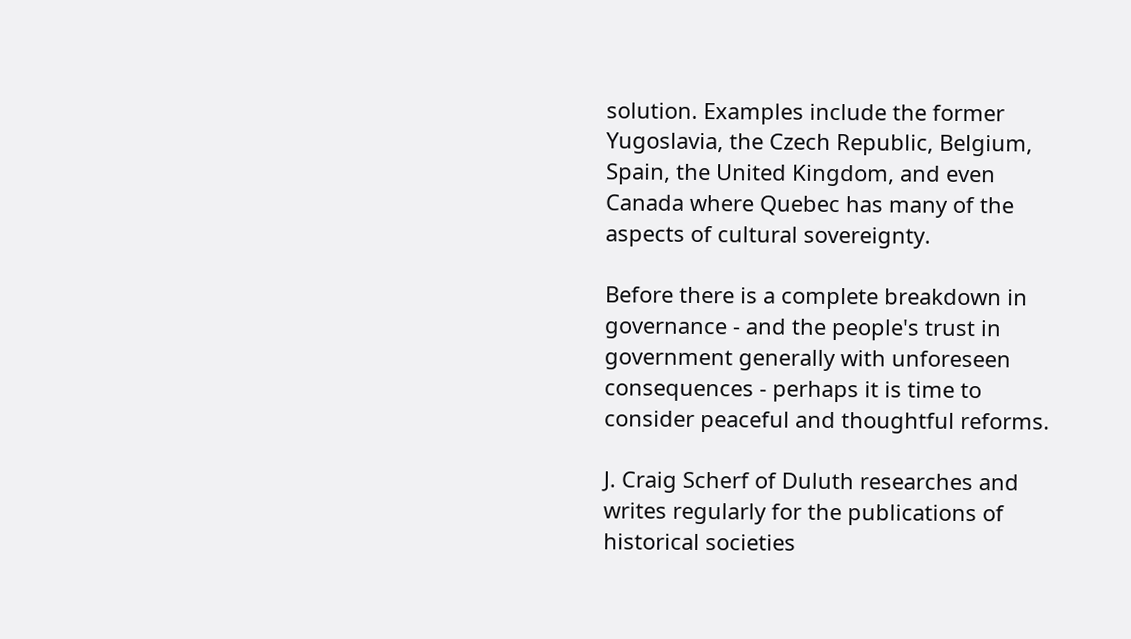solution. Examples include the former Yugoslavia, the Czech Republic, Belgium, Spain, the United Kingdom, and even Canada where Quebec has many of the aspects of cultural sovereignty.

Before there is a complete breakdown in governance - and the people's trust in government generally with unforeseen consequences - perhaps it is time to consider peaceful and thoughtful reforms.

J. Craig Scherf of Duluth researches and writes regularly for the publications of historical societies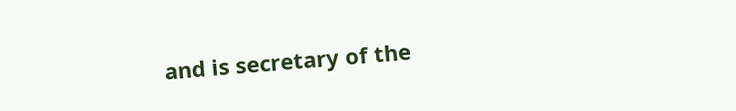and is secretary of the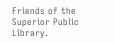Friends of the Superior Public Library.